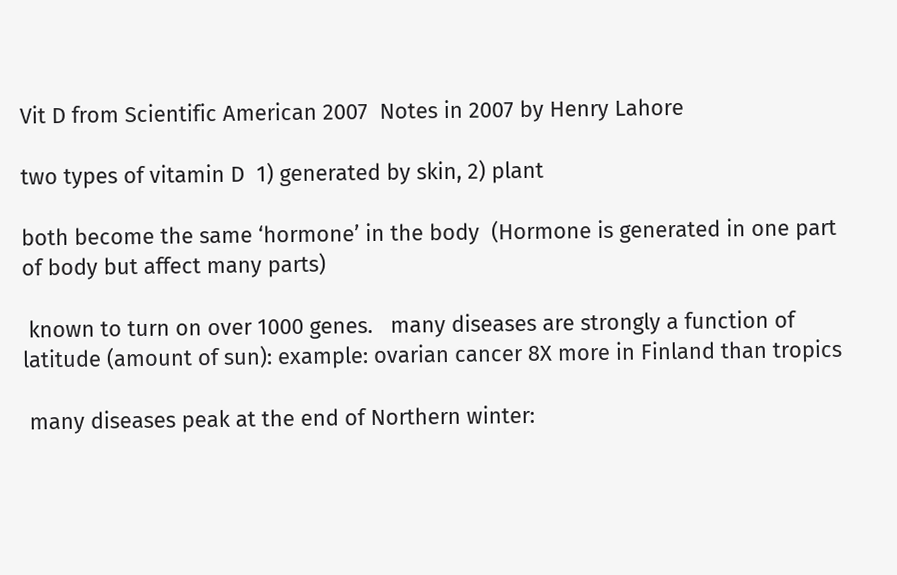Vit D from Scientific American 2007  Notes in 2007 by Henry Lahore

two types of vitamin D  1) generated by skin, 2) plant

both become the same ‘hormone’ in the body  (Hormone is generated in one part of body but affect many parts)

 known to turn on over 1000 genes.   many diseases are strongly a function of latitude (amount of sun): example: ovarian cancer 8X more in Finland than tropics

 many diseases peak at the end of Northern winter: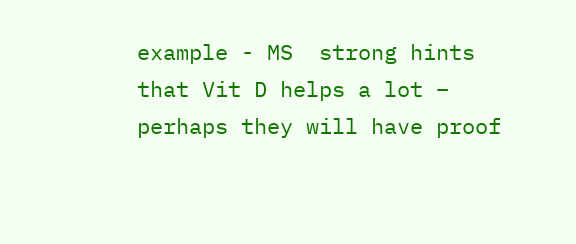example - MS  strong hints that Vit D helps a lot – perhaps they will have proof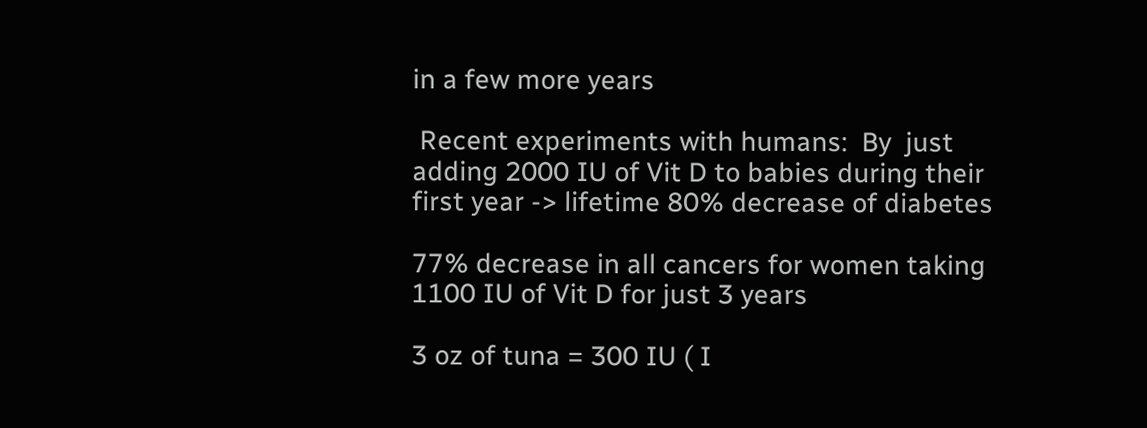in a few more years

 Recent experiments with humans:  By  just adding 2000 IU of Vit D to babies during their first year -> lifetime 80% decrease of diabetes

77% decrease in all cancers for women taking 1100 IU of Vit D for just 3 years

3 oz of tuna = 300 IU ( I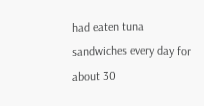had eaten tuna sandwiches every day for about 30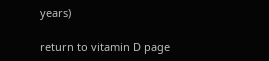years)

return to vitamin D page